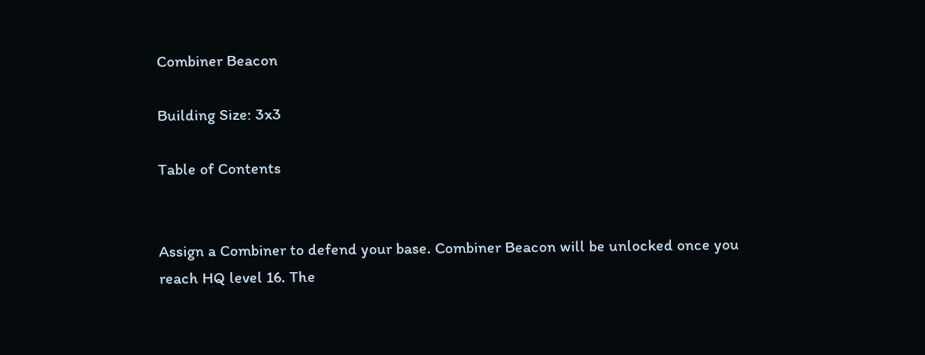Combiner Beacon

Building Size: 3x3

Table of Contents


Assign a Combiner to defend your base. Combiner Beacon will be unlocked once you reach HQ level 16. The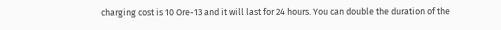charging cost is 10 Ore-13 and it will last for 24 hours. You can double the duration of the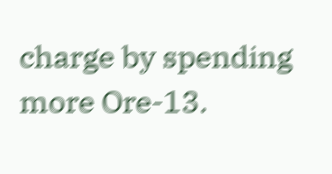charge by spending more Ore-13.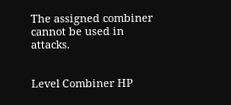The assigned combiner cannot be used in attacks.


Level Combiner HP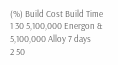(%) Build Cost Build Time
1 30 5,100,000 Energon & 5,100,000 Alloy 7 days
2 50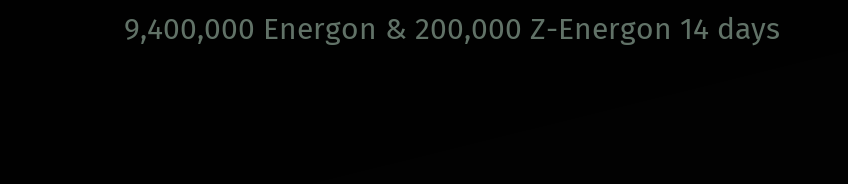9,400,000 Energon & 200,000 Z-Energon 14 days